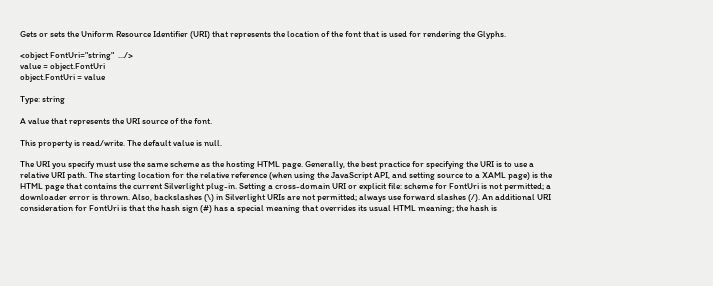Gets or sets the Uniform Resource Identifier (URI) that represents the location of the font that is used for rendering the Glyphs.

<object FontUri="string"  .../>
value = object.FontUri
object.FontUri = value

Type: string

A value that represents the URI source of the font.

This property is read/write. The default value is null.

The URI you specify must use the same scheme as the hosting HTML page. Generally, the best practice for specifying the URI is to use a relative URI path. The starting location for the relative reference (when using the JavaScript API, and setting source to a XAML page) is the HTML page that contains the current Silverlight plug-in. Setting a cross-domain URI or explicit file: scheme for FontUri is not permitted; a downloader error is thrown. Also, backslashes (\) in Silverlight URIs are not permitted; always use forward slashes (/). An additional URI consideration for FontUri is that the hash sign (#) has a special meaning that overrides its usual HTML meaning; the hash is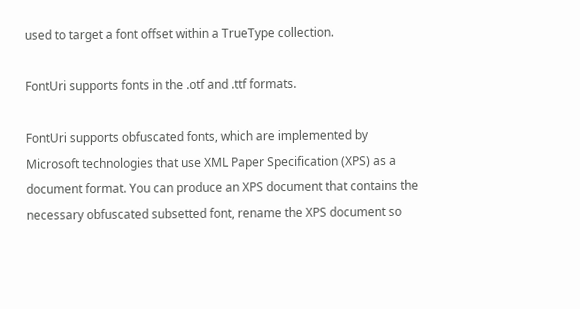used to target a font offset within a TrueType collection.

FontUri supports fonts in the .otf and .ttf formats.

FontUri supports obfuscated fonts, which are implemented by Microsoft technologies that use XML Paper Specification (XPS) as a document format. You can produce an XPS document that contains the necessary obfuscated subsetted font, rename the XPS document so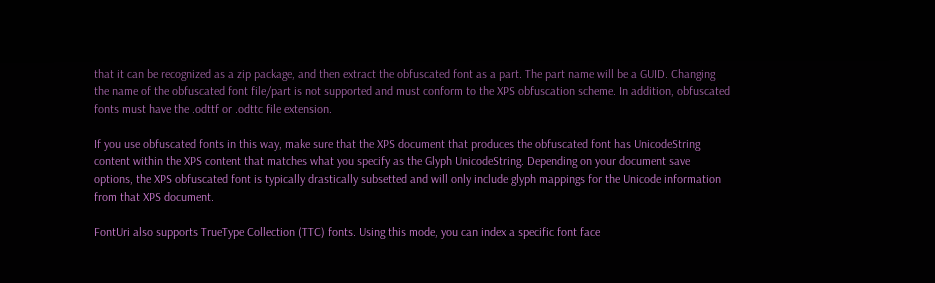that it can be recognized as a zip package, and then extract the obfuscated font as a part. The part name will be a GUID. Changing the name of the obfuscated font file/part is not supported and must conform to the XPS obfuscation scheme. In addition, obfuscated fonts must have the .odttf or .odttc file extension.

If you use obfuscated fonts in this way, make sure that the XPS document that produces the obfuscated font has UnicodeString content within the XPS content that matches what you specify as the Glyph UnicodeString. Depending on your document save options, the XPS obfuscated font is typically drastically subsetted and will only include glyph mappings for the Unicode information from that XPS document.

FontUri also supports TrueType Collection (TTC) fonts. Using this mode, you can index a specific font face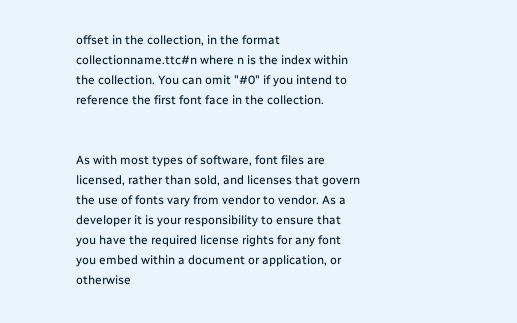offset in the collection, in the format collectionname.ttc#n where n is the index within the collection. You can omit "#0" if you intend to reference the first font face in the collection.


As with most types of software, font files are licensed, rather than sold, and licenses that govern the use of fonts vary from vendor to vendor. As a developer it is your responsibility to ensure that you have the required license rights for any font you embed within a document or application, or otherwise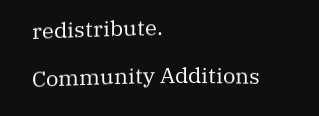redistribute.

Community Additions